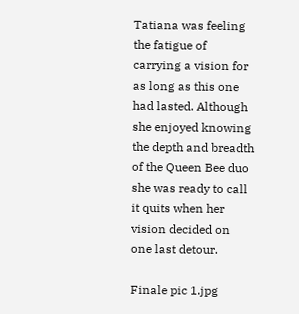Tatiana was feeling the fatigue of carrying a vision for as long as this one had lasted. Although she enjoyed knowing the depth and breadth of the Queen Bee duo she was ready to call it quits when her vision decided on one last detour.

Finale pic 1.jpg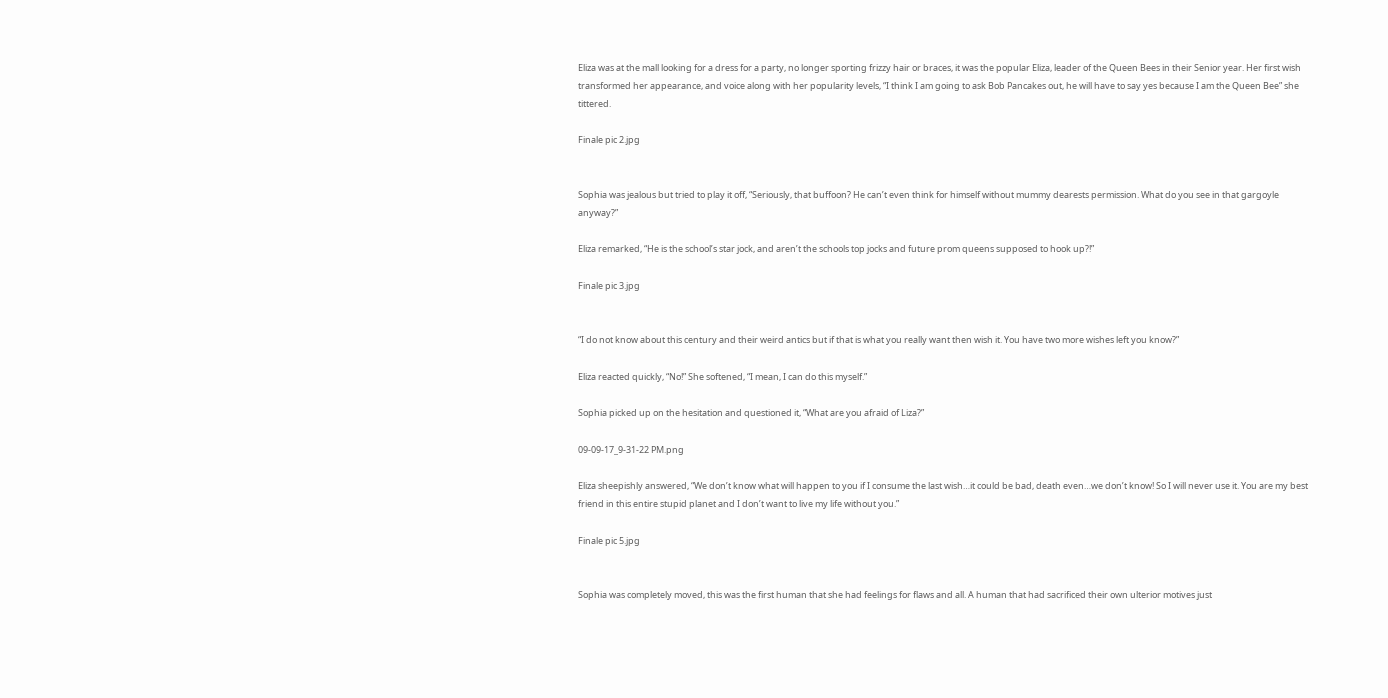Eliza was at the mall looking for a dress for a party, no longer sporting frizzy hair or braces, it was the popular Eliza, leader of the Queen Bees in their Senior year. Her first wish transformed her appearance, and voice along with her popularity levels, “I think I am going to ask Bob Pancakes out, he will have to say yes because I am the Queen Bee” she tittered.

Finale pic 2.jpg


Sophia was jealous but tried to play it off, “Seriously, that buffoon? He can’t even think for himself without mummy dearests permission. What do you see in that gargoyle anyway?”

Eliza remarked, “He is the school’s star jock, and aren’t the schools top jocks and future prom queens supposed to hook up?!”

Finale pic 3.jpg


“I do not know about this century and their weird antics but if that is what you really want then wish it. You have two more wishes left you know?”

Eliza reacted quickly, “No!” She softened, “I mean, I can do this myself.”

Sophia picked up on the hesitation and questioned it, “What are you afraid of Liza?”

09-09-17_9-31-22 PM.png

Eliza sheepishly answered, “We don’t know what will happen to you if I consume the last wish…it could be bad, death even…we don’t know! So I will never use it. You are my best friend in this entire stupid planet and I don’t want to live my life without you.”

Finale pic 5.jpg


Sophia was completely moved, this was the first human that she had feelings for flaws and all. A human that had sacrificed their own ulterior motives just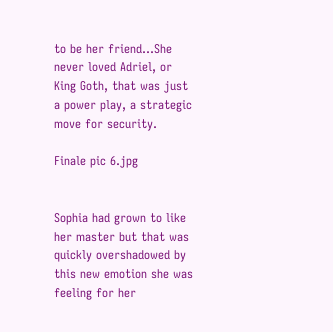to be her friend…She never loved Adriel, or King Goth, that was just a power play, a strategic move for security.

Finale pic 6.jpg


Sophia had grown to like her master but that was quickly overshadowed by this new emotion she was feeling for her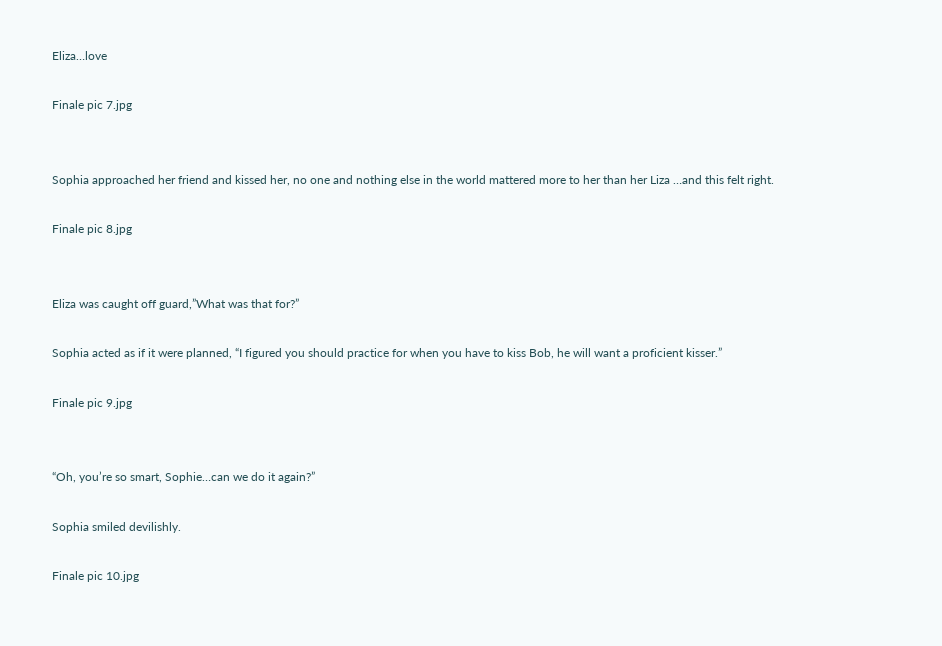Eliza…love

Finale pic 7.jpg


Sophia approached her friend and kissed her, no one and nothing else in the world mattered more to her than her Liza …and this felt right.

Finale pic 8.jpg


Eliza was caught off guard,”What was that for?”

Sophia acted as if it were planned, “I figured you should practice for when you have to kiss Bob, he will want a proficient kisser.”

Finale pic 9.jpg


“Oh, you’re so smart, Sophie…can we do it again?”

Sophia smiled devilishly.

Finale pic 10.jpg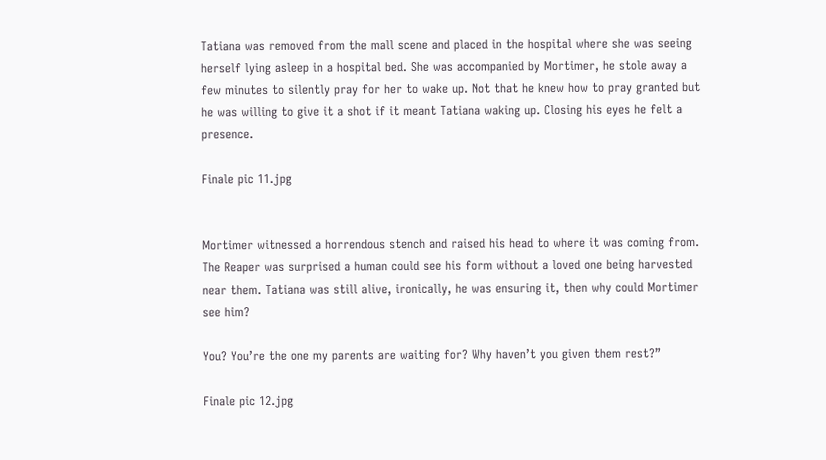Tatiana was removed from the mall scene and placed in the hospital where she was seeing herself lying asleep in a hospital bed. She was accompanied by Mortimer, he stole away a few minutes to silently pray for her to wake up. Not that he knew how to pray granted but he was willing to give it a shot if it meant Tatiana waking up. Closing his eyes he felt a presence.

Finale pic 11.jpg


Mortimer witnessed a horrendous stench and raised his head to where it was coming from. The Reaper was surprised a human could see his form without a loved one being harvested near them. Tatiana was still alive, ironically, he was ensuring it, then why could Mortimer see him?

You? You’re the one my parents are waiting for? Why haven’t you given them rest?”

Finale pic 12.jpg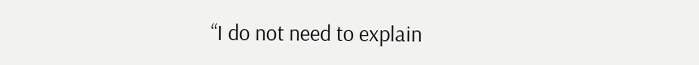“I do not need to explain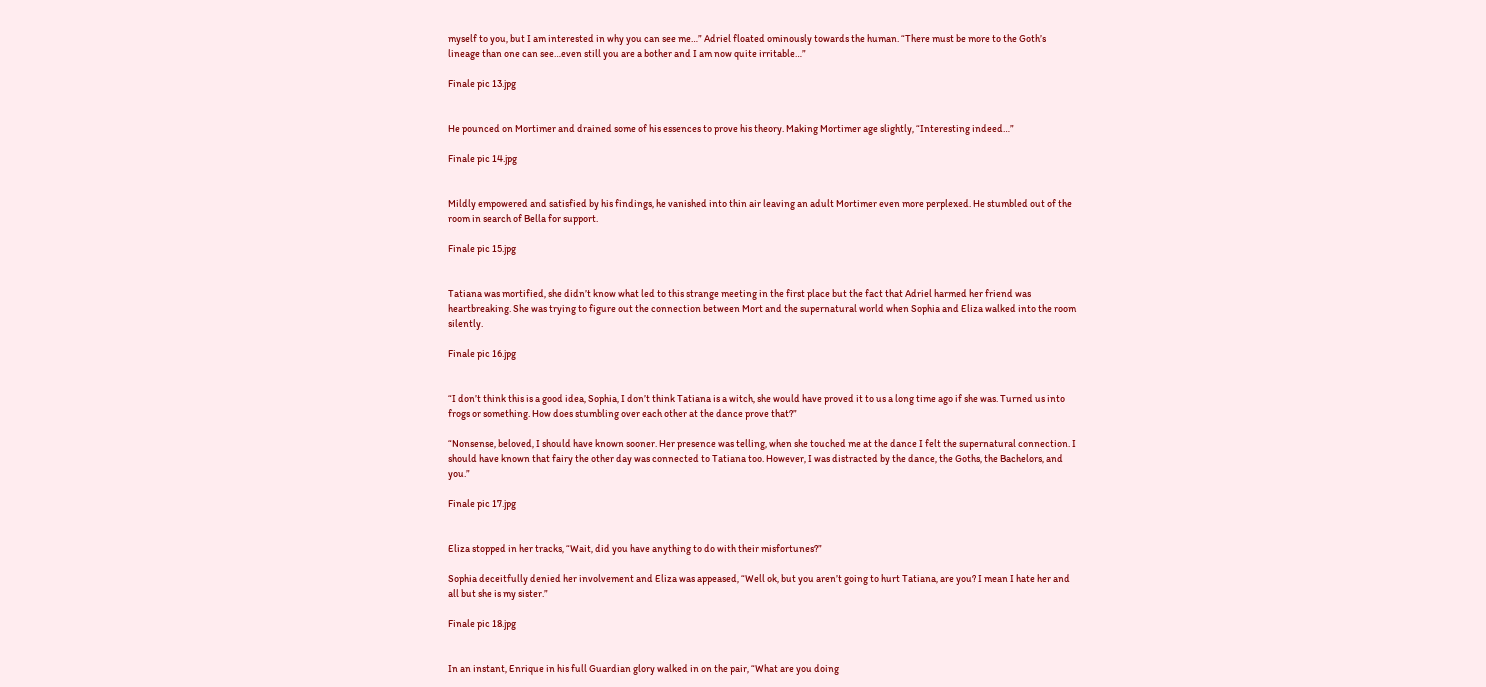myself to you, but I am interested in why you can see me…” Adriel floated ominously towards the human. “There must be more to the Goth’s lineage than one can see…even still you are a bother and I am now quite irritable…”

Finale pic 13.jpg


He pounced on Mortimer and drained some of his essences to prove his theory. Making Mortimer age slightly, “Interesting indeed…”

Finale pic 14.jpg


Mildly empowered and satisfied by his findings, he vanished into thin air leaving an adult Mortimer even more perplexed. He stumbled out of the room in search of Bella for support.

Finale pic 15.jpg


Tatiana was mortified, she didn’t know what led to this strange meeting in the first place but the fact that Adriel harmed her friend was heartbreaking. She was trying to figure out the connection between Mort and the supernatural world when Sophia and Eliza walked into the room silently.

Finale pic 16.jpg


“I don’t think this is a good idea, Sophia, I don’t think Tatiana is a witch, she would have proved it to us a long time ago if she was. Turned us into frogs or something. How does stumbling over each other at the dance prove that?”

“Nonsense, beloved, I should have known sooner. Her presence was telling, when she touched me at the dance I felt the supernatural connection. I should have known that fairy the other day was connected to Tatiana too. However, I was distracted by the dance, the Goths, the Bachelors, and you.”

Finale pic 17.jpg


Eliza stopped in her tracks, “Wait, did you have anything to do with their misfortunes?”

Sophia deceitfully denied her involvement and Eliza was appeased, “Well ok, but you aren’t going to hurt Tatiana, are you? I mean I hate her and all but she is my sister.”

Finale pic 18.jpg


In an instant, Enrique in his full Guardian glory walked in on the pair, “What are you doing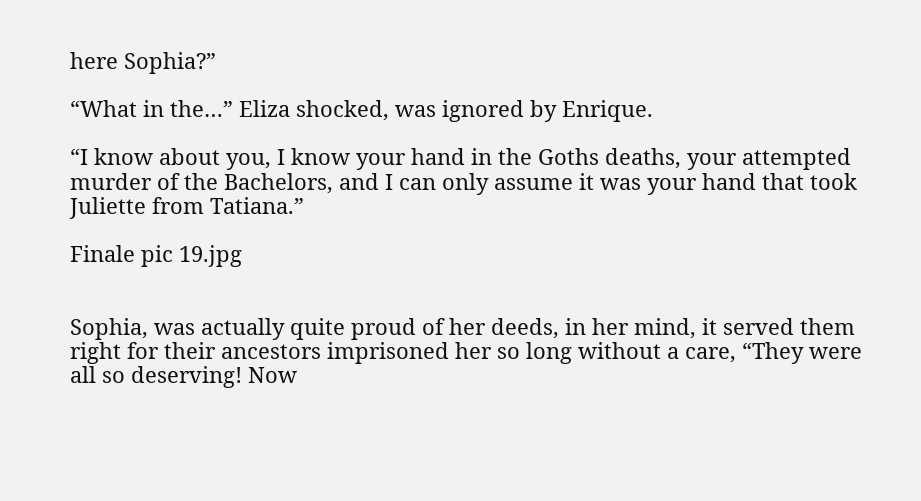here Sophia?”

“What in the…” Eliza shocked, was ignored by Enrique.

“I know about you, I know your hand in the Goths deaths, your attempted murder of the Bachelors, and I can only assume it was your hand that took Juliette from Tatiana.”

Finale pic 19.jpg


Sophia, was actually quite proud of her deeds, in her mind, it served them right for their ancestors imprisoned her so long without a care, “They were all so deserving! Now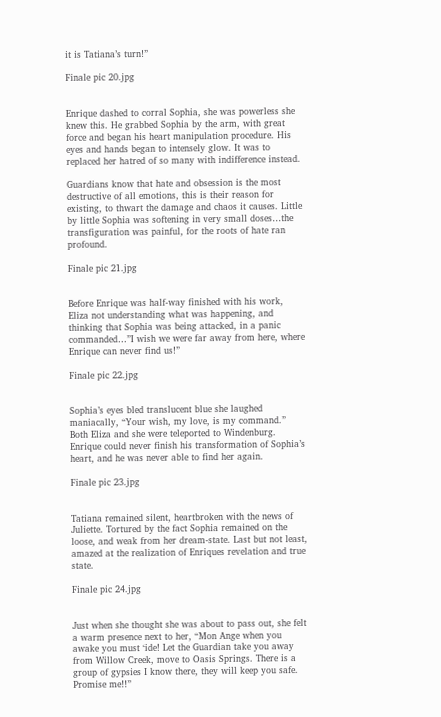it is Tatiana’s turn!”

Finale pic 20.jpg


Enrique dashed to corral Sophia, she was powerless she knew this. He grabbed Sophia by the arm, with great force and began his heart manipulation procedure. His eyes and hands began to intensely glow. It was to replaced her hatred of so many with indifference instead.

Guardians know that hate and obsession is the most destructive of all emotions, this is their reason for existing, to thwart the damage and chaos it causes. Little by little Sophia was softening in very small doses…the transfiguration was painful, for the roots of hate ran profound.

Finale pic 21.jpg


Before Enrique was half-way finished with his work, Eliza not understanding what was happening, and thinking that Sophia was being attacked, in a panic commanded…”I wish we were far away from here, where Enrique can never find us!”

Finale pic 22.jpg


Sophia’s eyes bled translucent blue she laughed maniacally, “Your wish, my love, is my command.” Both Eliza and she were teleported to Windenburg. Enrique could never finish his transformation of Sophia’s heart, and he was never able to find her again.

Finale pic 23.jpg


Tatiana remained silent, heartbroken with the news of Juliette. Tortured by the fact Sophia remained on the loose, and weak from her dream-state. Last but not least, amazed at the realization of Enriques revelation and true state.

Finale pic 24.jpg


Just when she thought she was about to pass out, she felt a warm presence next to her, “Mon Ange when you awake you must ‘ide! Let the Guardian take you away from Willow Creek, move to Oasis Springs. There is a group of gypsies I know there, they will keep you safe. Promise me!!”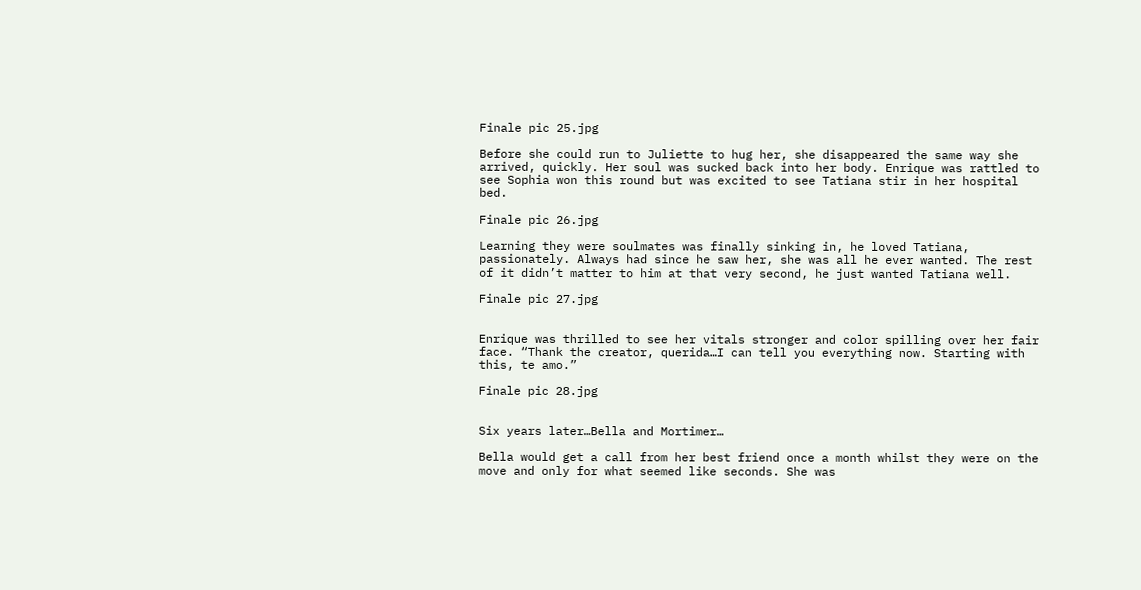Finale pic 25.jpg

Before she could run to Juliette to hug her, she disappeared the same way she arrived, quickly. Her soul was sucked back into her body. Enrique was rattled to see Sophia won this round but was excited to see Tatiana stir in her hospital bed.

Finale pic 26.jpg

Learning they were soulmates was finally sinking in, he loved Tatiana, passionately. Always had since he saw her, she was all he ever wanted. The rest of it didn’t matter to him at that very second, he just wanted Tatiana well.

Finale pic 27.jpg


Enrique was thrilled to see her vitals stronger and color spilling over her fair face. “Thank the creator, querida…I can tell you everything now. Starting with this, te amo.”

Finale pic 28.jpg


Six years later…Bella and Mortimer…

Bella would get a call from her best friend once a month whilst they were on the move and only for what seemed like seconds. She was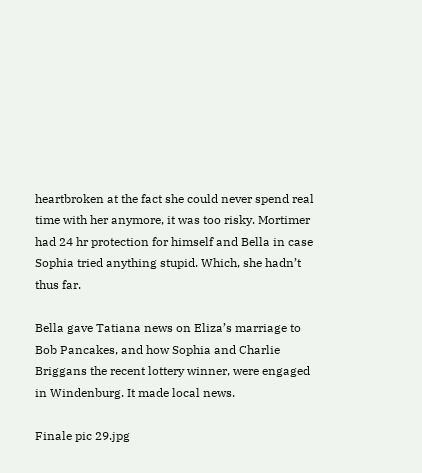heartbroken at the fact she could never spend real time with her anymore, it was too risky. Mortimer had 24 hr protection for himself and Bella in case Sophia tried anything stupid. Which, she hadn’t thus far.

Bella gave Tatiana news on Eliza’s marriage to Bob Pancakes, and how Sophia and Charlie Briggans the recent lottery winner, were engaged in Windenburg. It made local news.

Finale pic 29.jpg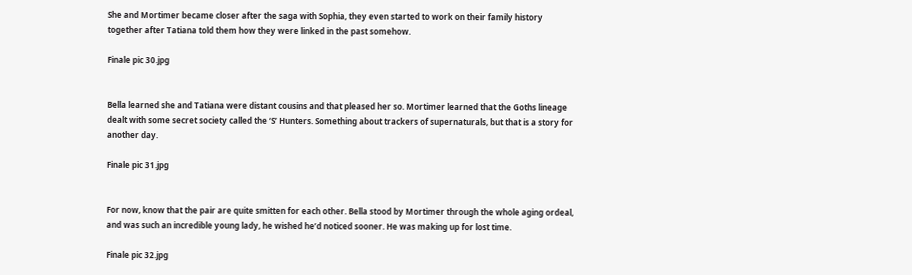She and Mortimer became closer after the saga with Sophia, they even started to work on their family history together after Tatiana told them how they were linked in the past somehow.

Finale pic 30.jpg


Bella learned she and Tatiana were distant cousins and that pleased her so. Mortimer learned that the Goths lineage dealt with some secret society called the ‘S’ Hunters. Something about trackers of supernaturals, but that is a story for another day.

Finale pic 31.jpg


For now, know that the pair are quite smitten for each other. Bella stood by Mortimer through the whole aging ordeal, and was such an incredible young lady, he wished he’d noticed sooner. He was making up for lost time.

Finale pic 32.jpg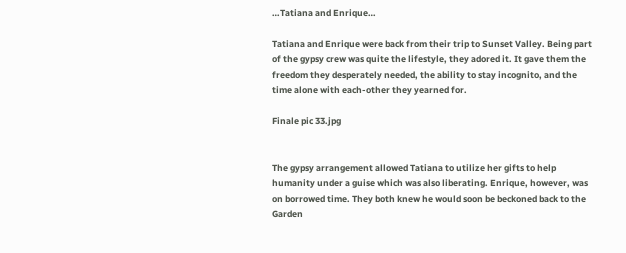…Tatiana and Enrique…

Tatiana and Enrique were back from their trip to Sunset Valley. Being part of the gypsy crew was quite the lifestyle, they adored it. It gave them the freedom they desperately needed, the ability to stay incognito, and the time alone with each-other they yearned for.

Finale pic 33.jpg


The gypsy arrangement allowed Tatiana to utilize her gifts to help humanity under a guise which was also liberating. Enrique, however, was on borrowed time. They both knew he would soon be beckoned back to the Garden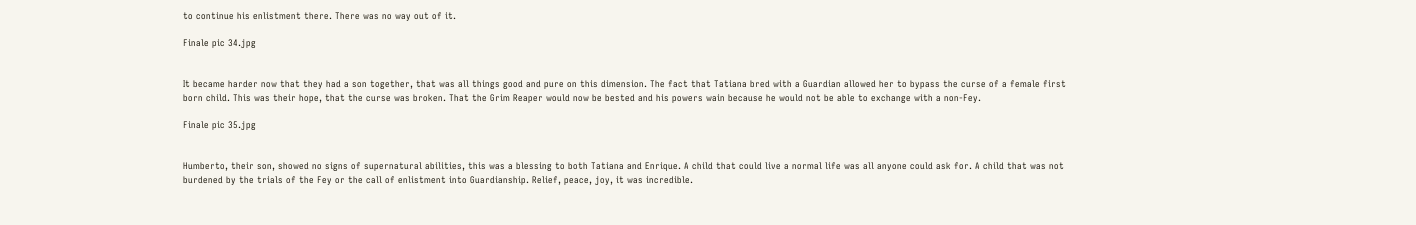to continue his enlistment there. There was no way out of it.

Finale pic 34.jpg


It became harder now that they had a son together, that was all things good and pure on this dimension. The fact that Tatiana bred with a Guardian allowed her to bypass the curse of a female first born child. This was their hope, that the curse was broken. That the Grim Reaper would now be bested and his powers wain because he would not be able to exchange with a non-Fey.

Finale pic 35.jpg


Humberto, their son, showed no signs of supernatural abilities, this was a blessing to both Tatiana and Enrique. A child that could live a normal life was all anyone could ask for. A child that was not burdened by the trials of the Fey or the call of enlistment into Guardianship. Relief, peace, joy, it was incredible.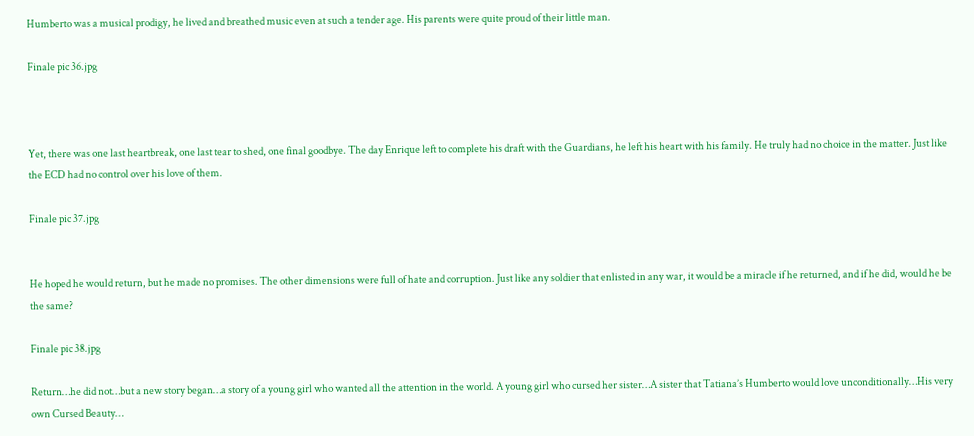Humberto was a musical prodigy, he lived and breathed music even at such a tender age. His parents were quite proud of their little man.

Finale pic 36.jpg



Yet, there was one last heartbreak, one last tear to shed, one final goodbye. The day Enrique left to complete his draft with the Guardians, he left his heart with his family. He truly had no choice in the matter. Just like the ECD had no control over his love of them.

Finale pic 37.jpg


He hoped he would return, but he made no promises. The other dimensions were full of hate and corruption. Just like any soldier that enlisted in any war, it would be a miracle if he returned, and if he did, would he be the same?

Finale pic 38.jpg

Return…he did not…but a new story began…a story of a young girl who wanted all the attention in the world. A young girl who cursed her sister…A sister that Tatiana’s Humberto would love unconditionally…His very own Cursed Beauty…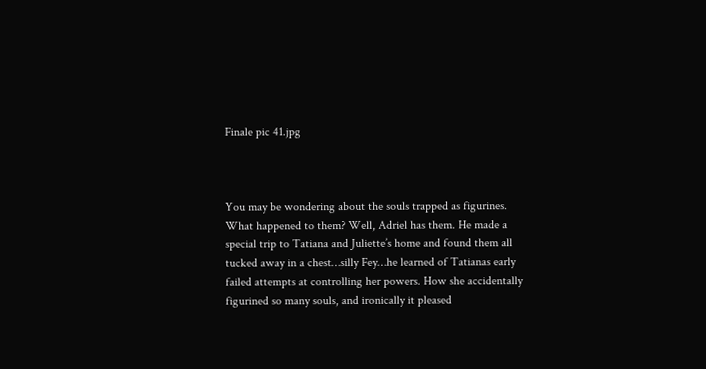Finale pic 41.jpg



You may be wondering about the souls trapped as figurines. What happened to them? Well, Adriel has them. He made a special trip to Tatiana and Juliette’s home and found them all tucked away in a chest…silly Fey…he learned of Tatianas early failed attempts at controlling her powers. How she accidentally figurined so many souls, and ironically it pleased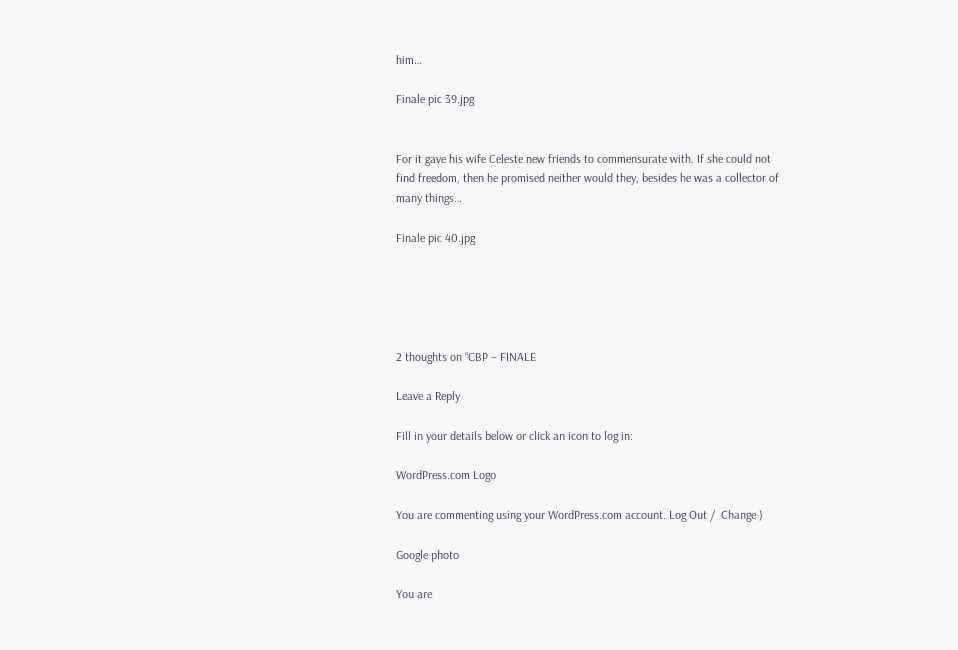him…

Finale pic 39.jpg


For it gave his wife Celeste new friends to commensurate with. If she could not find freedom, then he promised neither would they, besides he was a collector of many things…

Finale pic 40.jpg





2 thoughts on “CBP – FINALE

Leave a Reply

Fill in your details below or click an icon to log in:

WordPress.com Logo

You are commenting using your WordPress.com account. Log Out /  Change )

Google photo

You are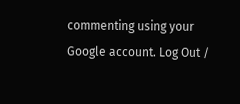commenting using your Google account. Log Out /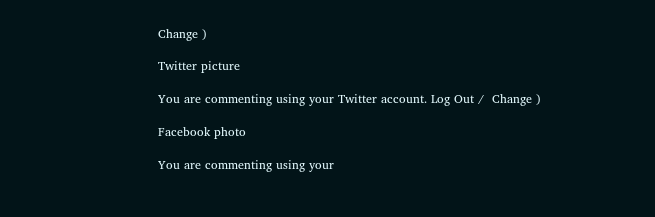Change )

Twitter picture

You are commenting using your Twitter account. Log Out /  Change )

Facebook photo

You are commenting using your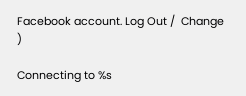Facebook account. Log Out /  Change )

Connecting to %s